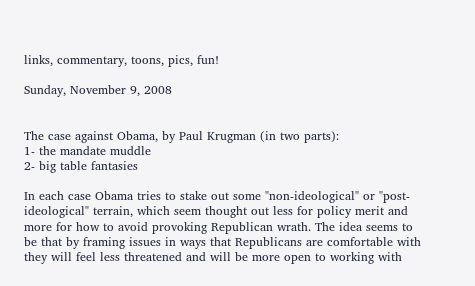links, commentary, toons, pics, fun!

Sunday, November 9, 2008


The case against Obama, by Paul Krugman (in two parts):
1- the mandate muddle
2- big table fantasies

In each case Obama tries to stake out some "non-ideological" or "post-ideological" terrain, which seem thought out less for policy merit and more for how to avoid provoking Republican wrath. The idea seems to be that by framing issues in ways that Republicans are comfortable with they will feel less threatened and will be more open to working with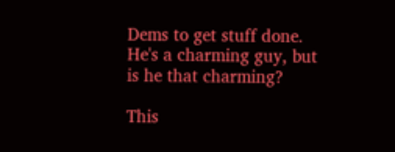Dems to get stuff done. He's a charming guy, but is he that charming?

This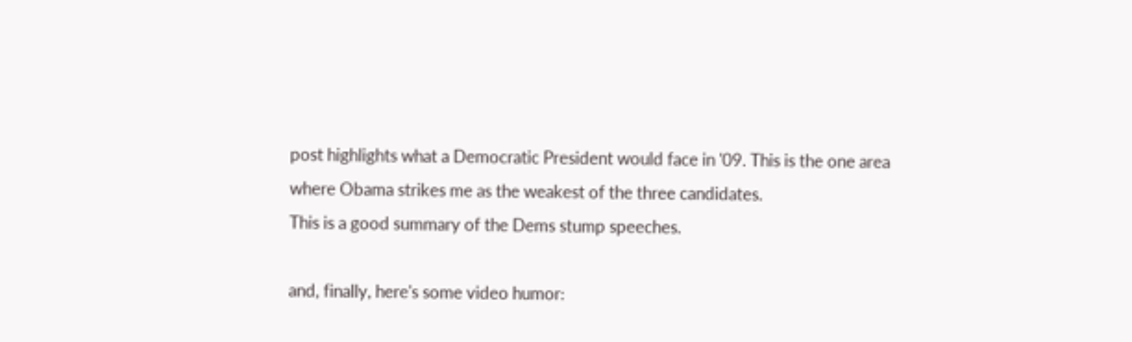post highlights what a Democratic President would face in '09. This is the one area where Obama strikes me as the weakest of the three candidates.
This is a good summary of the Dems stump speeches.

and, finally, here's some video humor: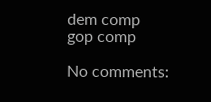dem comp
gop comp

No comments: